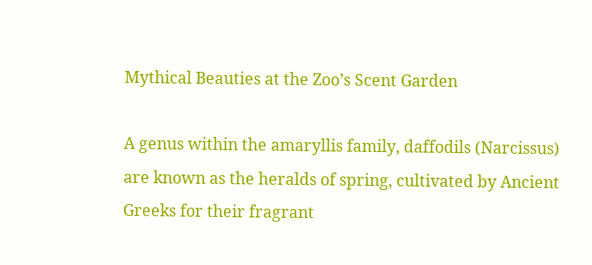Mythical Beauties at the Zoo’s Scent Garden

A genus within the amaryllis family, daffodils (Narcissus) are known as the heralds of spring, cultivated by Ancient Greeks for their fragrant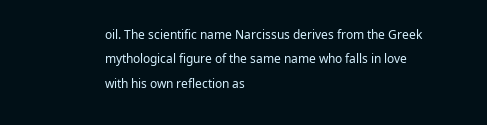oil. The scientific name Narcissus derives from the Greek mythological figure of the same name who falls in love with his own reflection as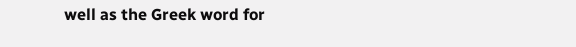well as the Greek word for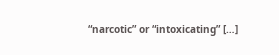“narcotic” or “intoxicating” […]